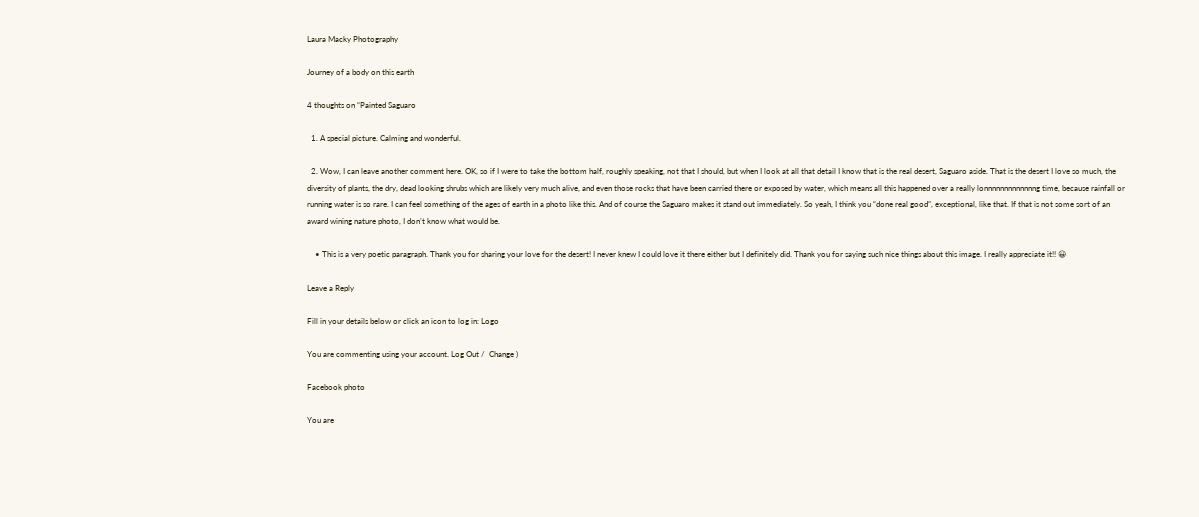Laura Macky Photography

Journey of a body on this earth

4 thoughts on “Painted Saguaro

  1. A special picture. Calming and wonderful.

  2. Wow, I can leave another comment here. OK, so if I were to take the bottom half, roughly speaking, not that I should, but when I look at all that detail I know that is the real desert, Saguaro aside. That is the desert I love so much, the diversity of plants, the dry, dead looking shrubs which are likely very much alive, and even those rocks that have been carried there or exposed by water, which means all this happened over a really lonnnnnnnnnnnnng time, because rainfall or running water is so rare. I can feel something of the ages of earth in a photo like this. And of course the Saguaro makes it stand out immediately. So yeah, I think you “done real good”, exceptional, like that. If that is not some sort of an award wining nature photo, I don’t know what would be.

    • This is a very poetic paragraph. Thank you for sharing your love for the desert! I never knew I could love it there either but I definitely did. Thank you for saying such nice things about this image. I really appreciate it!! 😀

Leave a Reply

Fill in your details below or click an icon to log in: Logo

You are commenting using your account. Log Out /  Change )

Facebook photo

You are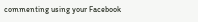commenting using your Facebook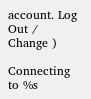account. Log Out /  Change )

Connecting to %s